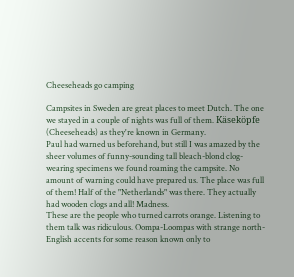Cheeseheads go camping

Campsites in Sweden are great places to meet Dutch. The one we stayed in a couple of nights was full of them. Käseköpfe (Cheeseheads) as they're known in Germany.
Paul had warned us beforehand, but still I was amazed by the sheer volumes of funny-sounding tall bleach-blond clog-wearing specimens we found roaming the campsite. No amount of warning could have prepared us. The place was full of them! Half of the "Netherlands" was there. They actually had wooden clogs and all! Madness.
These are the people who turned carrots orange. Listening to them talk was ridiculous. Oompa-Loompas with strange north-English accents for some reason known only to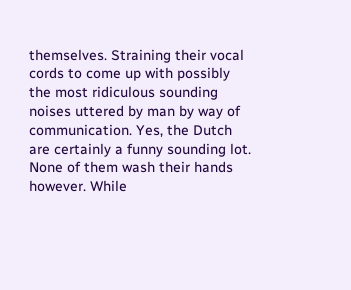themselves. Straining their vocal cords to come up with possibly the most ridiculous sounding noises uttered by man by way of communication. Yes, the Dutch are certainly a funny sounding lot.
None of them wash their hands however. While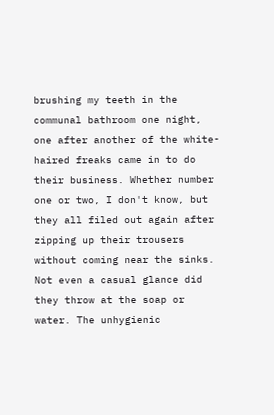brushing my teeth in the communal bathroom one night, one after another of the white-haired freaks came in to do their business. Whether number one or two, I don't know, but they all filed out again after zipping up their trousers without coming near the sinks. Not even a casual glance did they throw at the soap or water. The unhygienic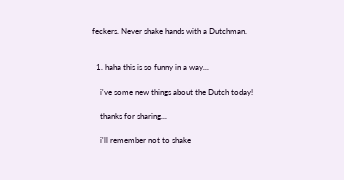feckers. Never shake hands with a Dutchman.


  1. haha this is so funny in a way...

    i've some new things about the Dutch today!

    thanks for sharing...

    i'll remember not to shake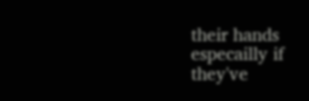their hands especailly if they've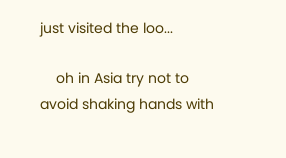just visited the loo...

    oh in Asia try not to avoid shaking hands with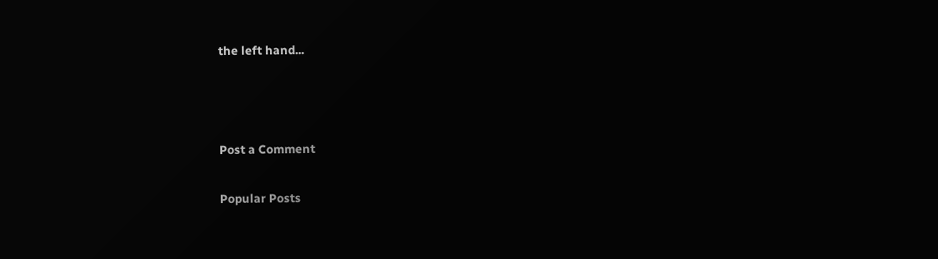the left hand...



Post a Comment

Popular Posts